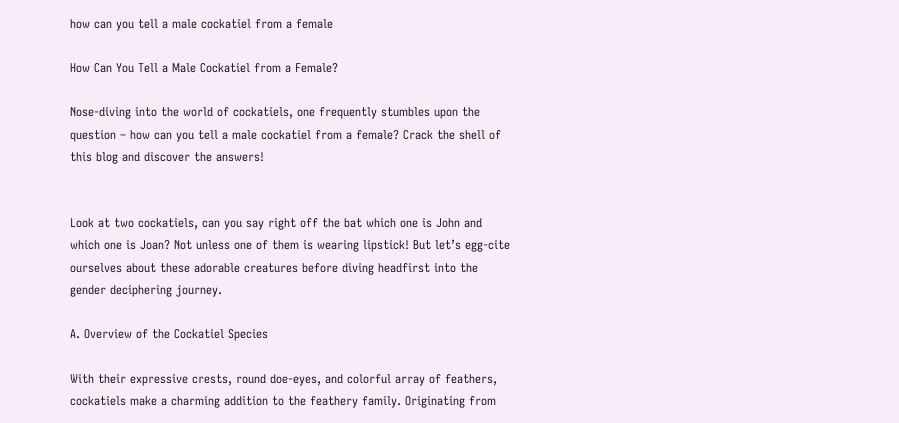how can you tell a male cockatiel from a female

How Can You Tell a Male Cockatiel from a Female?

Nose-diving into the world of cockatiels, one frequently stumbles upon the question – how can you tell a male cockatiel from a female? Crack the shell of this blog and discover the answers!


Look at two cockatiels, can you say right off the bat which one is John and which one is Joan? Not unless one of them is wearing lipstick! But let’s egg-cite ourselves about these adorable creatures before diving headfirst into the gender deciphering journey.

A. Overview of the Cockatiel Species

With their expressive crests, round doe-eyes, and colorful array of feathers, cockatiels make a charming addition to the feathery family. Originating from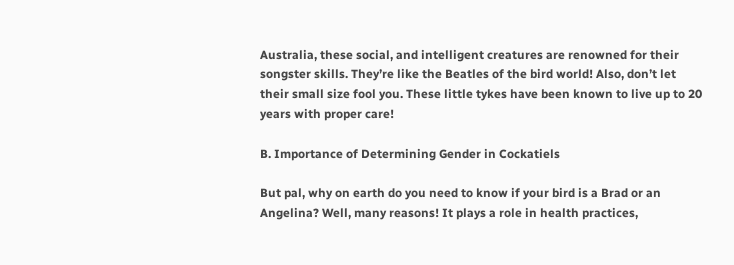Australia, these social, and intelligent creatures are renowned for their songster skills. They’re like the Beatles of the bird world! Also, don’t let their small size fool you. These little tykes have been known to live up to 20 years with proper care!

B. Importance of Determining Gender in Cockatiels

But pal, why on earth do you need to know if your bird is a Brad or an Angelina? Well, many reasons! It plays a role in health practices,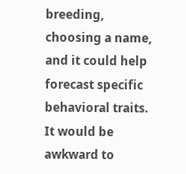breeding, choosing a name, and it could help forecast specific behavioral traits. It would be awkward to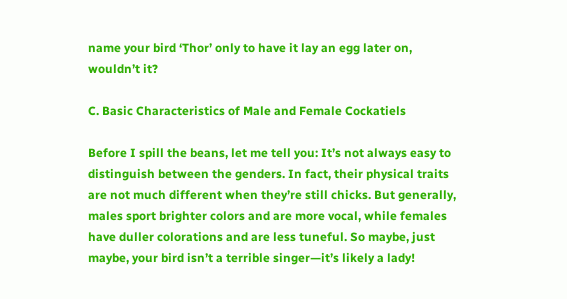name your bird ‘Thor’ only to have it lay an egg later on, wouldn’t it?

C. Basic Characteristics of Male and Female Cockatiels

Before I spill the beans, let me tell you: It’s not always easy to distinguish between the genders. In fact, their physical traits are not much different when they’re still chicks. But generally, males sport brighter colors and are more vocal, while females have duller colorations and are less tuneful. So maybe, just maybe, your bird isn’t a terrible singer—it’s likely a lady!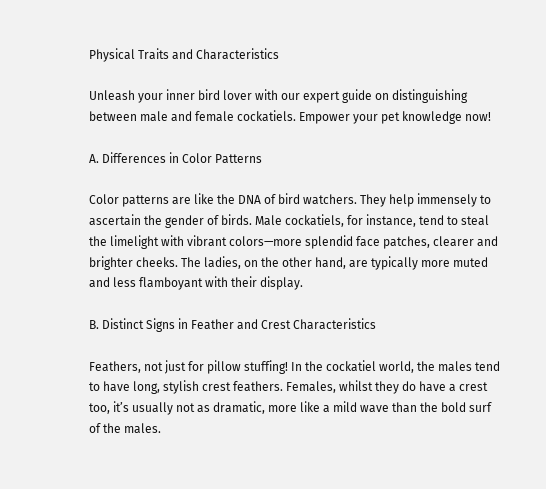Physical Traits and Characteristics

Unleash your inner bird lover with our expert guide on distinguishing between male and female cockatiels. Empower your pet knowledge now!

A. Differences in Color Patterns

Color patterns are like the DNA of bird watchers. They help immensely to ascertain the gender of birds. Male cockatiels, for instance, tend to steal the limelight with vibrant colors—more splendid face patches, clearer and brighter cheeks. The ladies, on the other hand, are typically more muted and less flamboyant with their display.

B. Distinct Signs in Feather and Crest Characteristics

Feathers, not just for pillow stuffing! In the cockatiel world, the males tend to have long, stylish crest feathers. Females, whilst they do have a crest too, it’s usually not as dramatic, more like a mild wave than the bold surf of the males.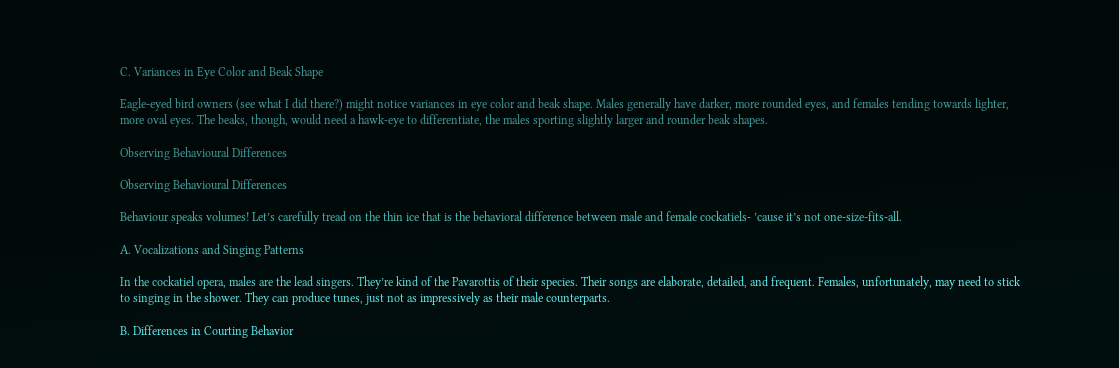C. Variances in Eye Color and Beak Shape

Eagle-eyed bird owners (see what I did there?) might notice variances in eye color and beak shape. Males generally have darker, more rounded eyes, and females tending towards lighter, more oval eyes. The beaks, though, would need a hawk-eye to differentiate, the males sporting slightly larger and rounder beak shapes.

Observing Behavioural Differences

Observing Behavioural Differences

Behaviour speaks volumes! Let’s carefully tread on the thin ice that is the behavioral difference between male and female cockatiels- ’cause it’s not one-size-fits-all.

A. Vocalizations and Singing Patterns

In the cockatiel opera, males are the lead singers. They’re kind of the Pavarottis of their species. Their songs are elaborate, detailed, and frequent. Females, unfortunately, may need to stick to singing in the shower. They can produce tunes, just not as impressively as their male counterparts.

B. Differences in Courting Behavior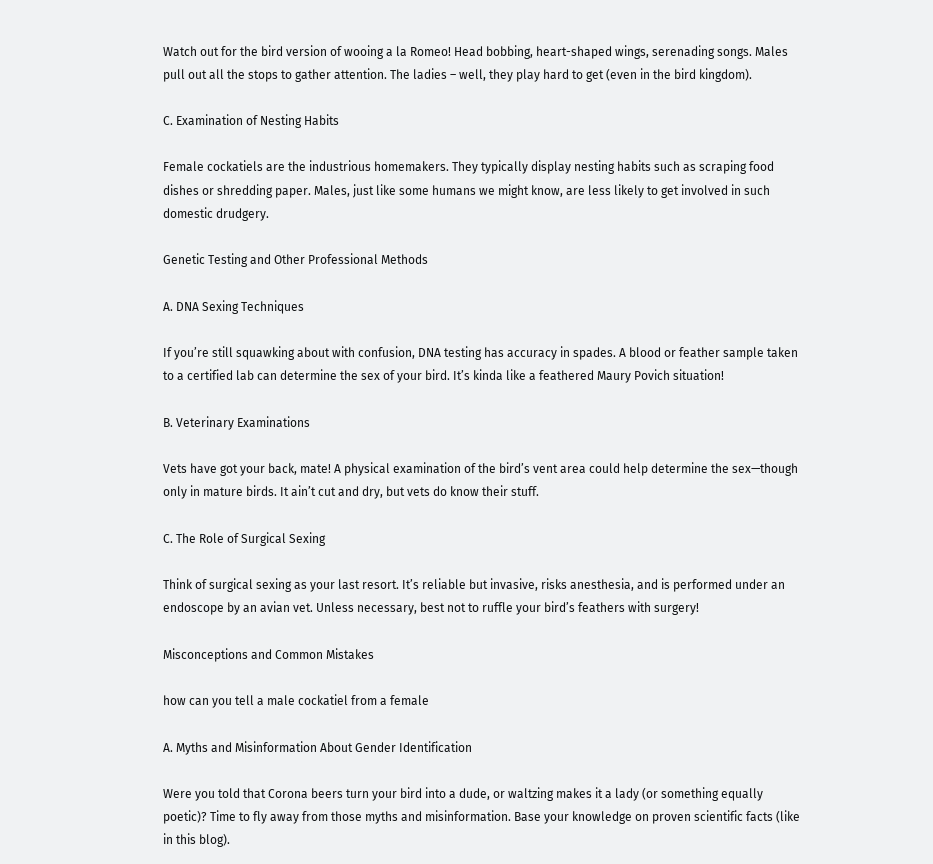Watch out for the bird version of wooing a la Romeo! Head bobbing, heart-shaped wings, serenading songs. Males pull out all the stops to gather attention. The ladies – well, they play hard to get (even in the bird kingdom).

C. Examination of Nesting Habits

Female cockatiels are the industrious homemakers. They typically display nesting habits such as scraping food dishes or shredding paper. Males, just like some humans we might know, are less likely to get involved in such domestic drudgery.

Genetic Testing and Other Professional Methods

A. DNA Sexing Techniques

If you’re still squawking about with confusion, DNA testing has accuracy in spades. A blood or feather sample taken to a certified lab can determine the sex of your bird. It’s kinda like a feathered Maury Povich situation!

B. Veterinary Examinations

Vets have got your back, mate! A physical examination of the bird’s vent area could help determine the sex—though only in mature birds. It ain’t cut and dry, but vets do know their stuff.

C. The Role of Surgical Sexing

Think of surgical sexing as your last resort. It’s reliable but invasive, risks anesthesia, and is performed under an endoscope by an avian vet. Unless necessary, best not to ruffle your bird’s feathers with surgery!

Misconceptions and Common Mistakes

how can you tell a male cockatiel from a female

A. Myths and Misinformation About Gender Identification

Were you told that Corona beers turn your bird into a dude, or waltzing makes it a lady (or something equally poetic)? Time to fly away from those myths and misinformation. Base your knowledge on proven scientific facts (like in this blog).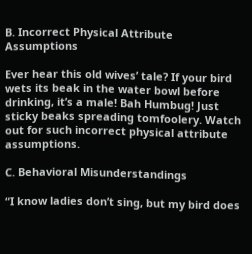B. Incorrect Physical Attribute Assumptions

Ever hear this old wives’ tale? If your bird wets its beak in the water bowl before drinking, it’s a male! Bah Humbug! Just sticky beaks spreading tomfoolery. Watch out for such incorrect physical attribute assumptions.

C. Behavioral Misunderstandings

“I know ladies don’t sing, but my bird does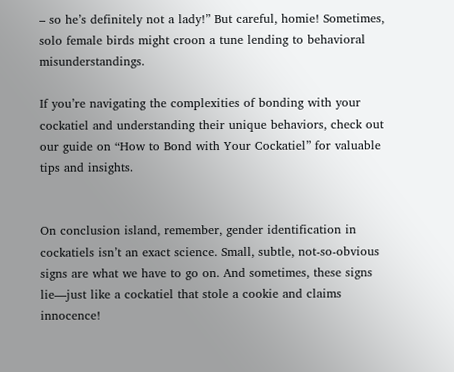– so he’s definitely not a lady!” But careful, homie! Sometimes, solo female birds might croon a tune lending to behavioral misunderstandings.

If you’re navigating the complexities of bonding with your cockatiel and understanding their unique behaviors, check out our guide on “How to Bond with Your Cockatiel” for valuable tips and insights.


On conclusion island, remember, gender identification in cockatiels isn’t an exact science. Small, subtle, not-so-obvious signs are what we have to go on. And sometimes, these signs lie—just like a cockatiel that stole a cookie and claims innocence!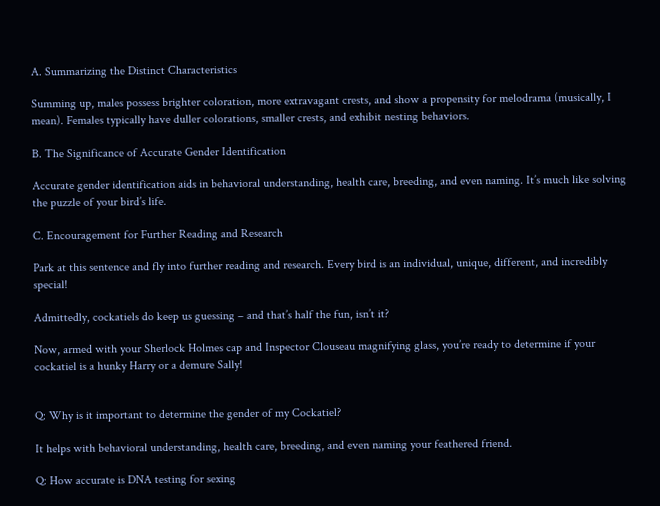A. Summarizing the Distinct Characteristics

Summing up, males possess brighter coloration, more extravagant crests, and show a propensity for melodrama (musically, I mean). Females typically have duller colorations, smaller crests, and exhibit nesting behaviors.

B. The Significance of Accurate Gender Identification

Accurate gender identification aids in behavioral understanding, health care, breeding, and even naming. It’s much like solving the puzzle of your bird’s life.

C. Encouragement for Further Reading and Research

Park at this sentence and fly into further reading and research. Every bird is an individual, unique, different, and incredibly special!

Admittedly, cockatiels do keep us guessing – and that’s half the fun, isn’t it?

Now, armed with your Sherlock Holmes cap and Inspector Clouseau magnifying glass, you’re ready to determine if your cockatiel is a hunky Harry or a demure Sally!


Q: Why is it important to determine the gender of my Cockatiel?

It helps with behavioral understanding, health care, breeding, and even naming your feathered friend.

Q: How accurate is DNA testing for sexing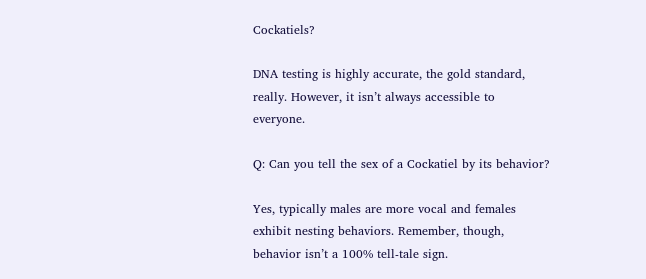Cockatiels?

DNA testing is highly accurate, the gold standard, really. However, it isn’t always accessible to everyone.

Q: Can you tell the sex of a Cockatiel by its behavior?

Yes, typically males are more vocal and females exhibit nesting behaviors. Remember, though, behavior isn’t a 100% tell-tale sign.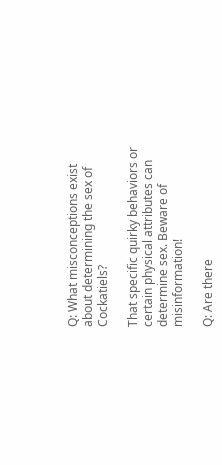Q: What misconceptions exist about determining the sex of Cockatiels?

That specific quirky behaviors or certain physical attributes can determine sex. Beware of misinformation!

Q: Are there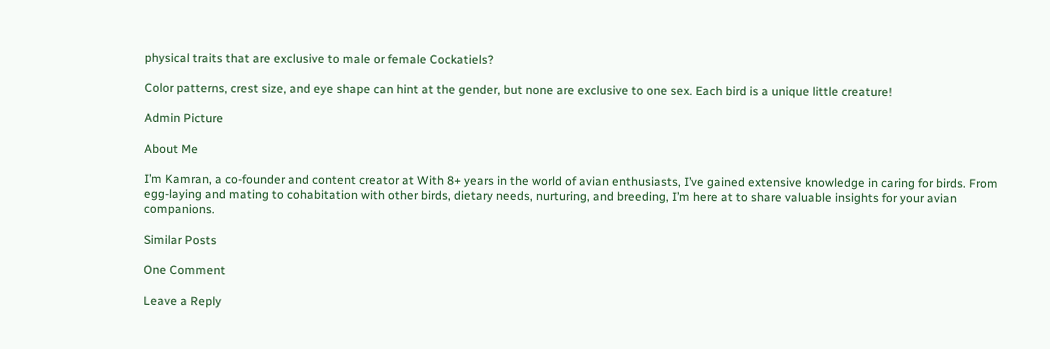physical traits that are exclusive to male or female Cockatiels?

Color patterns, crest size, and eye shape can hint at the gender, but none are exclusive to one sex. Each bird is a unique little creature!

Admin Picture

About Me

I’m Kamran, a co-founder and content creator at With 8+ years in the world of avian enthusiasts, I’ve gained extensive knowledge in caring for birds. From egg-laying and mating to cohabitation with other birds, dietary needs, nurturing, and breeding, I’m here at to share valuable insights for your avian companions.

Similar Posts

One Comment

Leave a Reply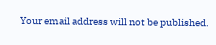Your email address will not be published.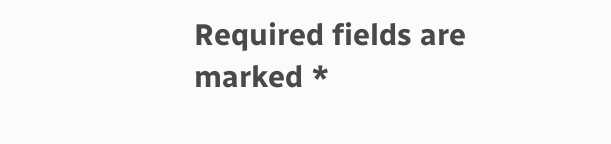Required fields are marked *